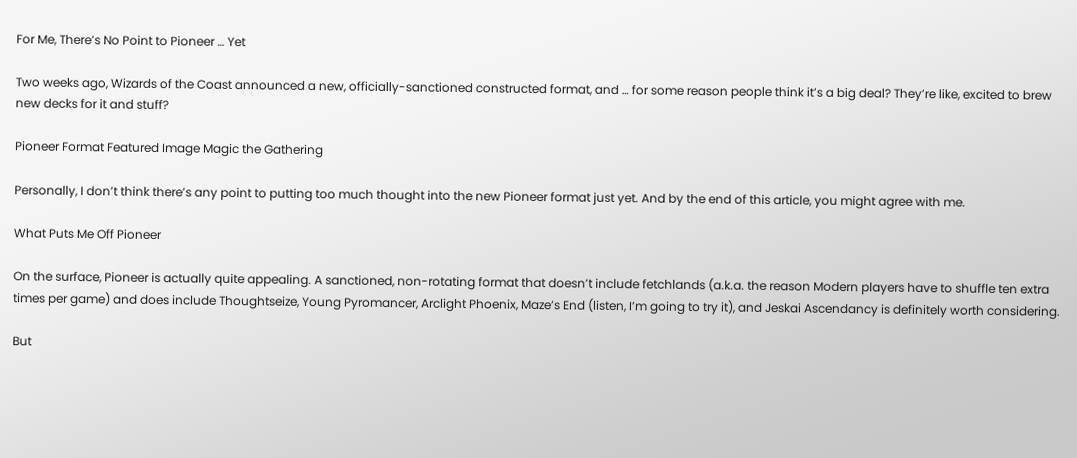For Me, There’s No Point to Pioneer … Yet

Two weeks ago, Wizards of the Coast announced a new, officially-sanctioned constructed format, and … for some reason people think it’s a big deal? They’re like, excited to brew new decks for it and stuff?

Pioneer Format Featured Image Magic the Gathering

Personally, I don’t think there’s any point to putting too much thought into the new Pioneer format just yet. And by the end of this article, you might agree with me.

What Puts Me Off Pioneer

On the surface, Pioneer is actually quite appealing. A sanctioned, non-rotating format that doesn’t include fetchlands (a.k.a. the reason Modern players have to shuffle ten extra times per game) and does include Thoughtseize, Young Pyromancer, Arclight Phoenix, Maze’s End (listen, I’m going to try it), and Jeskai Ascendancy is definitely worth considering.

But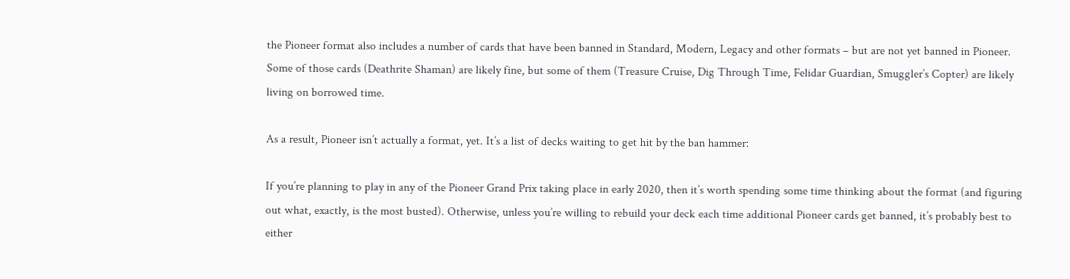the Pioneer format also includes a number of cards that have been banned in Standard, Modern, Legacy and other formats – but are not yet banned in Pioneer. Some of those cards (Deathrite Shaman) are likely fine, but some of them (Treasure Cruise, Dig Through Time, Felidar Guardian, Smuggler’s Copter) are likely living on borrowed time.

As a result, Pioneer isn’t actually a format, yet. It’s a list of decks waiting to get hit by the ban hammer:

If you’re planning to play in any of the Pioneer Grand Prix taking place in early 2020, then it’s worth spending some time thinking about the format (and figuring out what, exactly, is the most busted). Otherwise, unless you’re willing to rebuild your deck each time additional Pioneer cards get banned, it’s probably best to either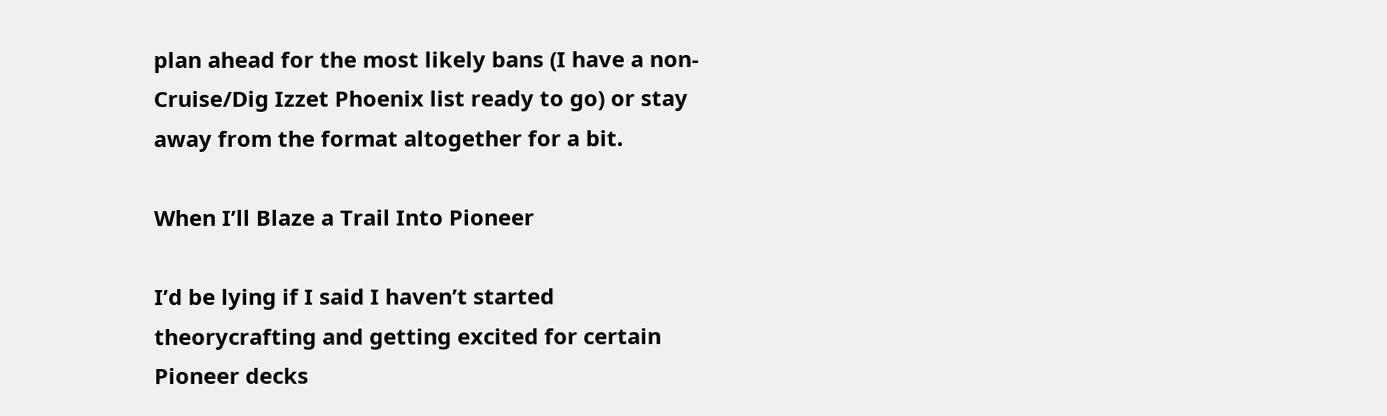plan ahead for the most likely bans (I have a non-Cruise/Dig Izzet Phoenix list ready to go) or stay away from the format altogether for a bit.

When I’ll Blaze a Trail Into Pioneer

I’d be lying if I said I haven’t started theorycrafting and getting excited for certain Pioneer decks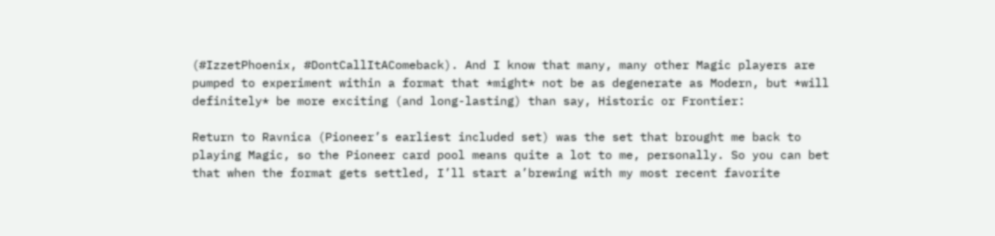(#IzzetPhoenix, #DontCallItAComeback). And I know that many, many other Magic players are pumped to experiment within a format that *might* not be as degenerate as Modern, but *will definitely* be more exciting (and long-lasting) than say, Historic or Frontier:

Return to Ravnica (Pioneer’s earliest included set) was the set that brought me back to playing Magic, so the Pioneer card pool means quite a lot to me, personally. So you can bet that when the format gets settled, I’ll start a’brewing with my most recent favorite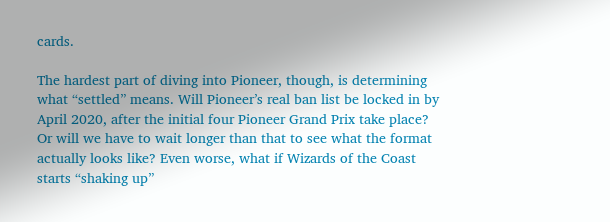cards.

The hardest part of diving into Pioneer, though, is determining what “settled” means. Will Pioneer’s real ban list be locked in by April 2020, after the initial four Pioneer Grand Prix take place? Or will we have to wait longer than that to see what the format actually looks like? Even worse, what if Wizards of the Coast starts “shaking up”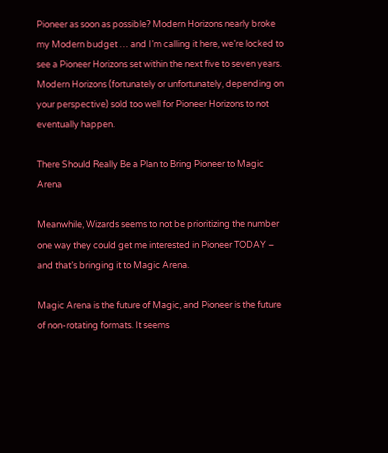Pioneer as soon as possible? Modern Horizons nearly broke my Modern budget … and I’m calling it here, we’re locked to see a Pioneer Horizons set within the next five to seven years. Modern Horizons (fortunately or unfortunately, depending on your perspective) sold too well for Pioneer Horizons to not eventually happen.

There Should Really Be a Plan to Bring Pioneer to Magic Arena

Meanwhile, Wizards seems to not be prioritizing the number one way they could get me interested in Pioneer TODAY – and that’s bringing it to Magic Arena.

Magic Arena is the future of Magic, and Pioneer is the future of non-rotating formats. It seems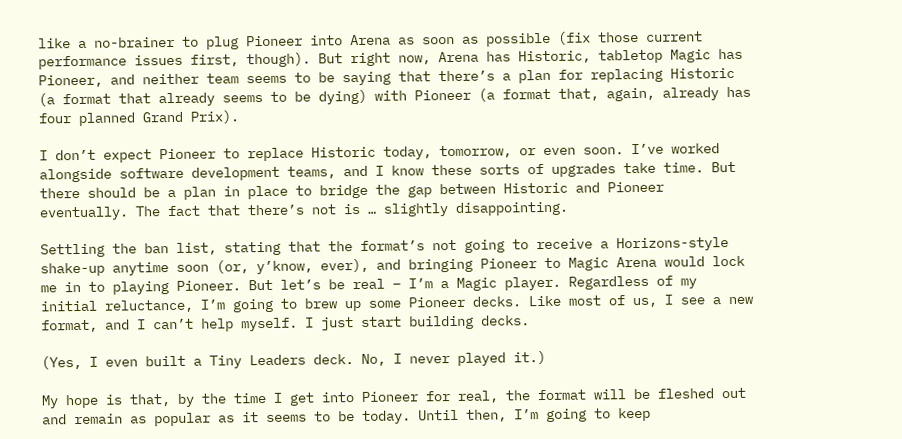like a no-brainer to plug Pioneer into Arena as soon as possible (fix those current performance issues first, though). But right now, Arena has Historic, tabletop Magic has Pioneer, and neither team seems to be saying that there’s a plan for replacing Historic (a format that already seems to be dying) with Pioneer (a format that, again, already has four planned Grand Prix).

I don’t expect Pioneer to replace Historic today, tomorrow, or even soon. I’ve worked alongside software development teams, and I know these sorts of upgrades take time. But there should be a plan in place to bridge the gap between Historic and Pioneer eventually. The fact that there’s not is … slightly disappointing.

Settling the ban list, stating that the format’s not going to receive a Horizons-style shake-up anytime soon (or, y’know, ever), and bringing Pioneer to Magic Arena would lock me in to playing Pioneer. But let’s be real – I’m a Magic player. Regardless of my initial reluctance, I’m going to brew up some Pioneer decks. Like most of us, I see a new format, and I can’t help myself. I just start building decks.

(Yes, I even built a Tiny Leaders deck. No, I never played it.)

My hope is that, by the time I get into Pioneer for real, the format will be fleshed out and remain as popular as it seems to be today. Until then, I’m going to keep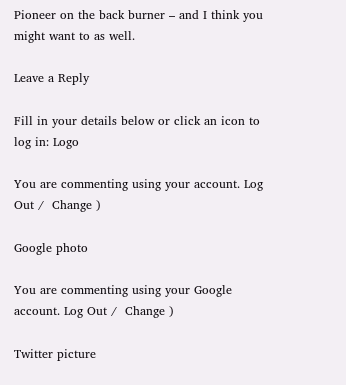Pioneer on the back burner – and I think you might want to as well.

Leave a Reply

Fill in your details below or click an icon to log in: Logo

You are commenting using your account. Log Out /  Change )

Google photo

You are commenting using your Google account. Log Out /  Change )

Twitter picture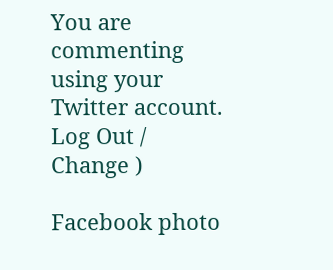You are commenting using your Twitter account. Log Out /  Change )

Facebook photo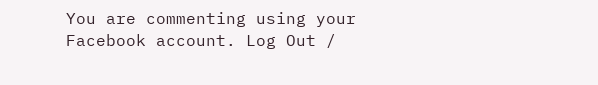You are commenting using your Facebook account. Log Out /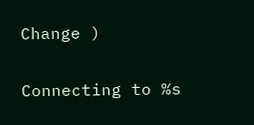Change )

Connecting to %s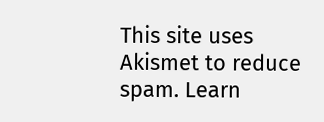This site uses Akismet to reduce spam. Learn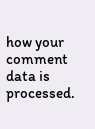how your comment data is processed.